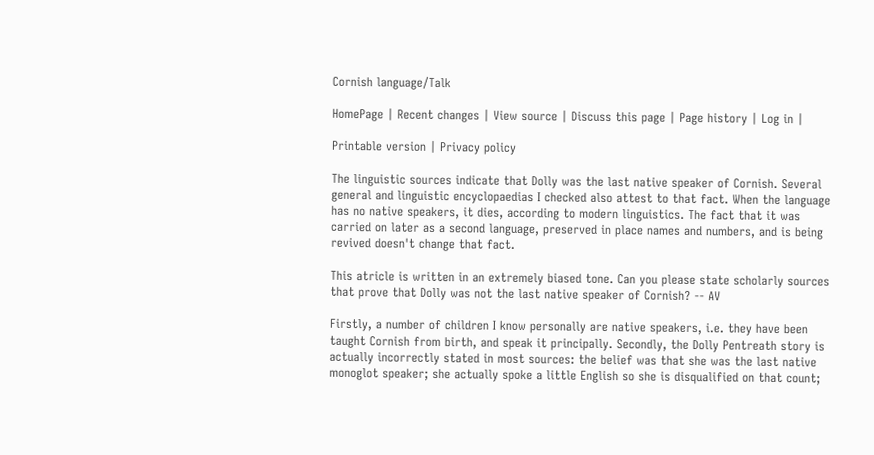Cornish language/Talk

HomePage | Recent changes | View source | Discuss this page | Page history | Log in |

Printable version | Privacy policy

The linguistic sources indicate that Dolly was the last native speaker of Cornish. Several general and linguistic encyclopaedias I checked also attest to that fact. When the language has no native speakers, it dies, according to modern linguistics. The fact that it was carried on later as a second language, preserved in place names and numbers, and is being revived doesn't change that fact.

This atricle is written in an extremely biased tone. Can you please state scholarly sources that prove that Dolly was not the last native speaker of Cornish? -- AV

Firstly, a number of children I know personally are native speakers, i.e. they have been taught Cornish from birth, and speak it principally. Secondly, the Dolly Pentreath story is actually incorrectly stated in most sources: the belief was that she was the last native monoglot speaker; she actually spoke a little English so she is disqualified on that count;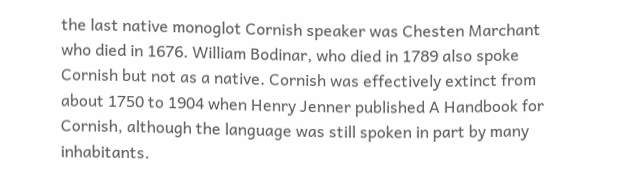the last native monoglot Cornish speaker was Chesten Marchant who died in 1676. William Bodinar, who died in 1789 also spoke Cornish but not as a native. Cornish was effectively extinct from about 1750 to 1904 when Henry Jenner published A Handbook for Cornish, although the language was still spoken in part by many inhabitants.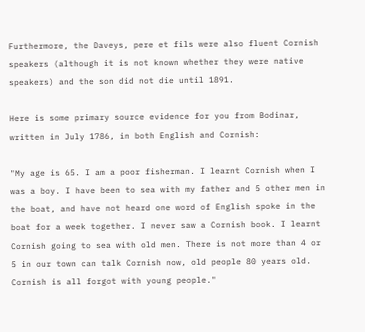Furthermore, the Daveys, pere et fils were also fluent Cornish speakers (although it is not known whether they were native speakers) and the son did not die until 1891.

Here is some primary source evidence for you from Bodinar, written in July 1786, in both English and Cornish:

"My age is 65. I am a poor fisherman. I learnt Cornish when I was a boy. I have been to sea with my father and 5 other men in the boat, and have not heard one word of English spoke in the boat for a week together. I never saw a Cornish book. I learnt Cornish going to sea with old men. There is not more than 4 or 5 in our town can talk Cornish now, old people 80 years old. Cornish is all forgot with young people."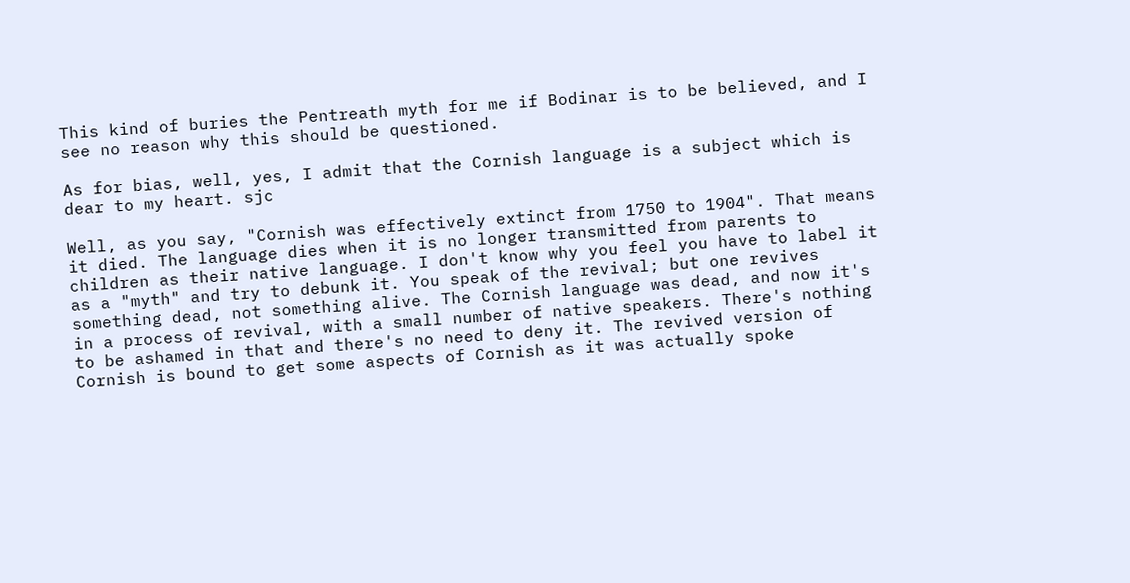This kind of buries the Pentreath myth for me if Bodinar is to be believed, and I see no reason why this should be questioned.

As for bias, well, yes, I admit that the Cornish language is a subject which is dear to my heart. sjc

Well, as you say, "Cornish was effectively extinct from 1750 to 1904". That means it died. The language dies when it is no longer transmitted from parents to children as their native language. I don't know why you feel you have to label it as a "myth" and try to debunk it. You speak of the revival; but one revives something dead, not something alive. The Cornish language was dead, and now it's in a process of revival, with a small number of native speakers. There's nothing to be ashamed in that and there's no need to deny it. The revived version of Cornish is bound to get some aspects of Cornish as it was actually spoke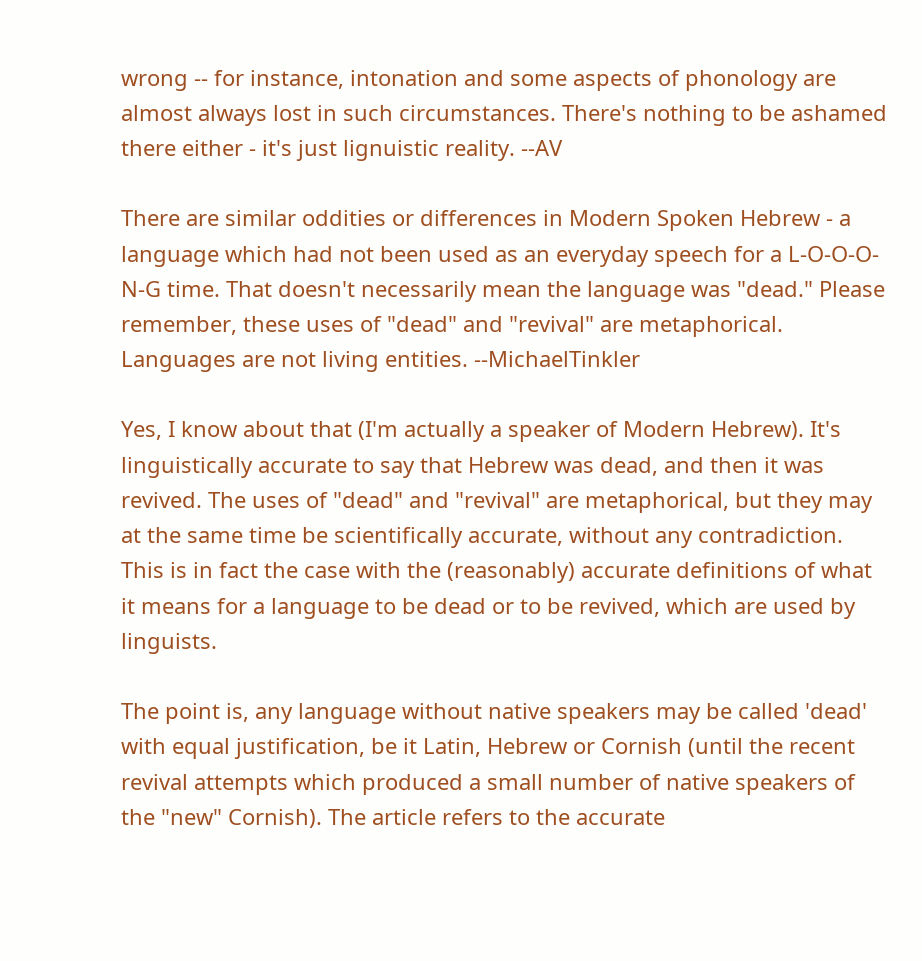wrong -- for instance, intonation and some aspects of phonology are almost always lost in such circumstances. There's nothing to be ashamed there either - it's just lignuistic reality. --AV

There are similar oddities or differences in Modern Spoken Hebrew - a language which had not been used as an everyday speech for a L-O-O-O-N-G time. That doesn't necessarily mean the language was "dead." Please remember, these uses of "dead" and "revival" are metaphorical. Languages are not living entities. --MichaelTinkler

Yes, I know about that (I'm actually a speaker of Modern Hebrew). It's linguistically accurate to say that Hebrew was dead, and then it was revived. The uses of "dead" and "revival" are metaphorical, but they may at the same time be scientifically accurate, without any contradiction. This is in fact the case with the (reasonably) accurate definitions of what it means for a language to be dead or to be revived, which are used by linguists.

The point is, any language without native speakers may be called 'dead' with equal justification, be it Latin, Hebrew or Cornish (until the recent revival attempts which produced a small number of native speakers of the "new" Cornish). The article refers to the accurate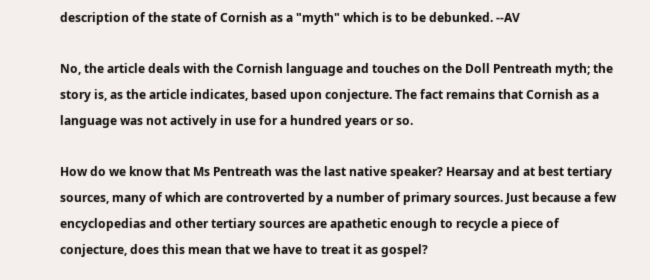description of the state of Cornish as a "myth" which is to be debunked. --AV

No, the article deals with the Cornish language and touches on the Doll Pentreath myth; the story is, as the article indicates, based upon conjecture. The fact remains that Cornish as a language was not actively in use for a hundred years or so.

How do we know that Ms Pentreath was the last native speaker? Hearsay and at best tertiary sources, many of which are controverted by a number of primary sources. Just because a few encyclopedias and other tertiary sources are apathetic enough to recycle a piece of conjecture, does this mean that we have to treat it as gospel?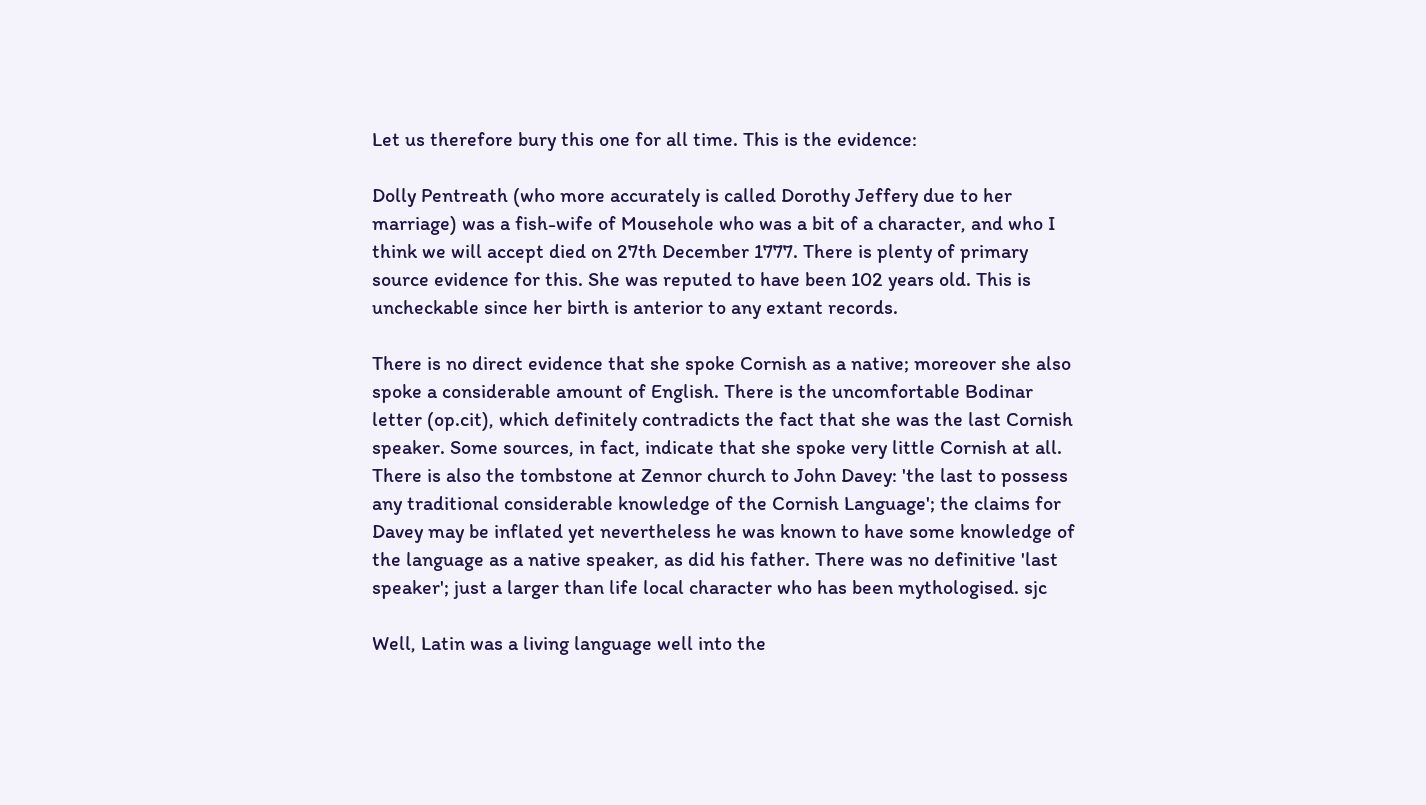Let us therefore bury this one for all time. This is the evidence:

Dolly Pentreath (who more accurately is called Dorothy Jeffery due to her marriage) was a fish-wife of Mousehole who was a bit of a character, and who I think we will accept died on 27th December 1777. There is plenty of primary source evidence for this. She was reputed to have been 102 years old. This is uncheckable since her birth is anterior to any extant records.

There is no direct evidence that she spoke Cornish as a native; moreover she also spoke a considerable amount of English. There is the uncomfortable Bodinar letter (op.cit), which definitely contradicts the fact that she was the last Cornish speaker. Some sources, in fact, indicate that she spoke very little Cornish at all. There is also the tombstone at Zennor church to John Davey: 'the last to possess any traditional considerable knowledge of the Cornish Language'; the claims for Davey may be inflated yet nevertheless he was known to have some knowledge of the language as a native speaker, as did his father. There was no definitive 'last speaker'; just a larger than life local character who has been mythologised. sjc

Well, Latin was a living language well into the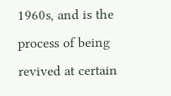1960s, and is the process of being revived at certain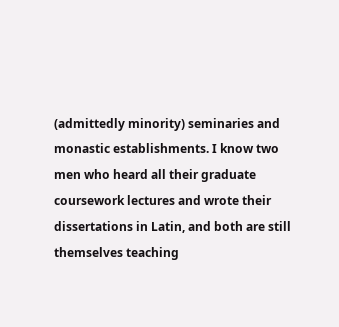(admittedly minority) seminaries and monastic establishments. I know two men who heard all their graduate coursework lectures and wrote their dissertations in Latin, and both are still themselves teaching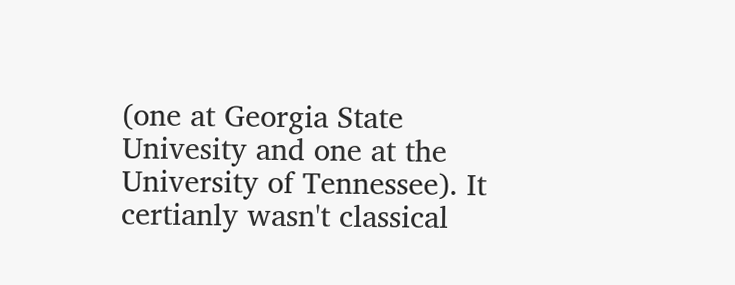(one at Georgia State Univesity and one at the University of Tennessee). It certianly wasn't classical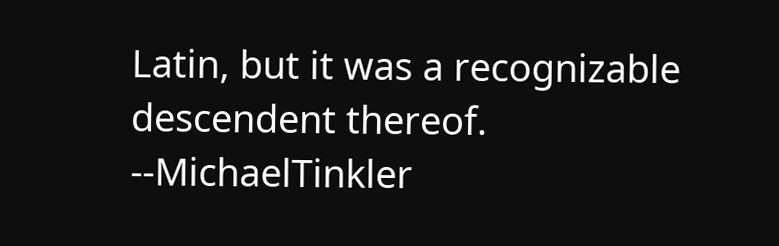Latin, but it was a recognizable descendent thereof. --MichaelTinkler